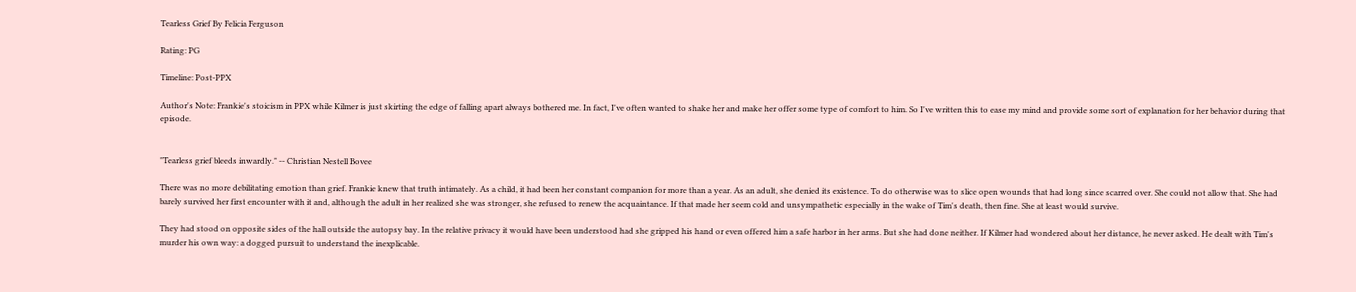Tearless Grief By Felicia Ferguson

Rating: PG

Timeline: Post-PPX

Author's Note: Frankie's stoicism in PPX while Kilmer is just skirting the edge of falling apart always bothered me. In fact, I've often wanted to shake her and make her offer some type of comfort to him. So I've written this to ease my mind and provide some sort of explanation for her behavior during that episode.


"Tearless grief bleeds inwardly." -- Christian Nestell Bovee

There was no more debilitating emotion than grief. Frankie knew that truth intimately. As a child, it had been her constant companion for more than a year. As an adult, she denied its existence. To do otherwise was to slice open wounds that had long since scarred over. She could not allow that. She had barely survived her first encounter with it and, although the adult in her realized she was stronger, she refused to renew the acquaintance. If that made her seem cold and unsympathetic especially in the wake of Tim's death, then fine. She at least would survive.

They had stood on opposite sides of the hall outside the autopsy bay. In the relative privacy it would have been understood had she gripped his hand or even offered him a safe harbor in her arms. But she had done neither. If Kilmer had wondered about her distance, he never asked. He dealt with Tim's murder his own way: a dogged pursuit to understand the inexplicable.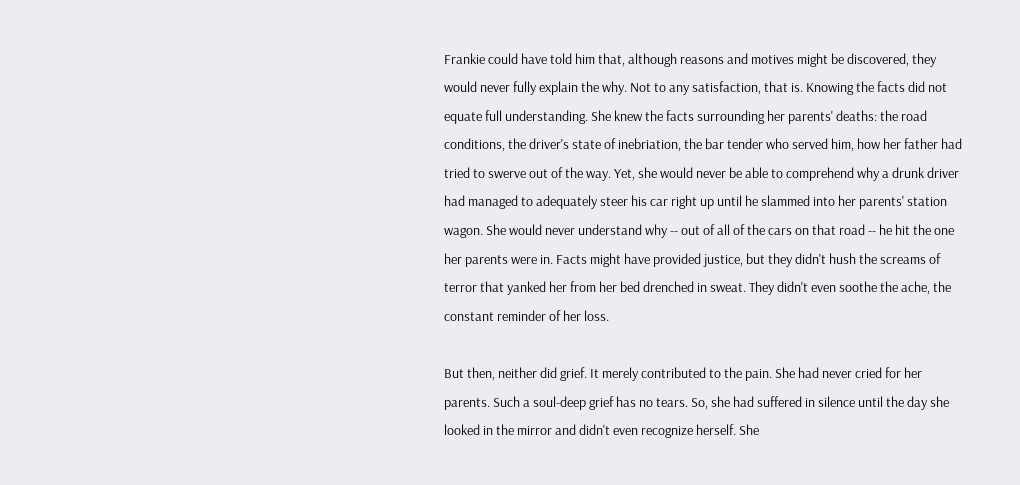Frankie could have told him that, although reasons and motives might be discovered, they would never fully explain the why. Not to any satisfaction, that is. Knowing the facts did not equate full understanding. She knew the facts surrounding her parents' deaths: the road conditions, the driver's state of inebriation, the bar tender who served him, how her father had tried to swerve out of the way. Yet, she would never be able to comprehend why a drunk driver had managed to adequately steer his car right up until he slammed into her parents' station wagon. She would never understand why -- out of all of the cars on that road -- he hit the one her parents were in. Facts might have provided justice, but they didn't hush the screams of terror that yanked her from her bed drenched in sweat. They didn't even soothe the ache, the constant reminder of her loss.

But then, neither did grief. It merely contributed to the pain. She had never cried for her parents. Such a soul-deep grief has no tears. So, she had suffered in silence until the day she looked in the mirror and didn't even recognize herself. She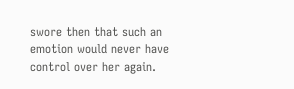swore then that such an emotion would never have control over her again.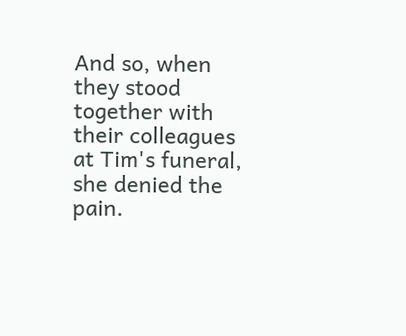And so, when they stood together with their colleagues at Tim's funeral, she denied the pain.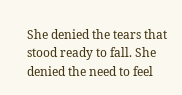She denied the tears that stood ready to fall. She denied the need to feel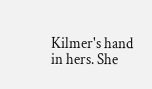Kilmer's hand in hers. She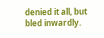denied it all, but bled inwardly.